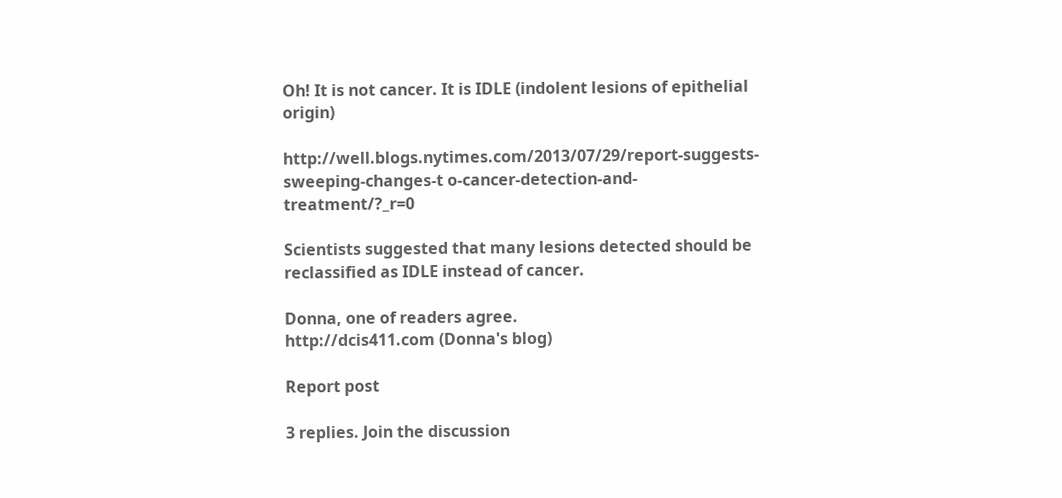Oh! It is not cancer. It is IDLE (indolent lesions of epithelial origin)

http://well.blogs.nytimes.com/2013/07/29/report-suggests-sweeping-changes-t o-cancer-detection-and-treatment/?_r=0

Scientists suggested that many lesions detected should be reclassified as IDLE instead of cancer.

Donna, one of readers agree.
http://dcis411.com (Donna's blog)

Report post

3 replies. Join the discussion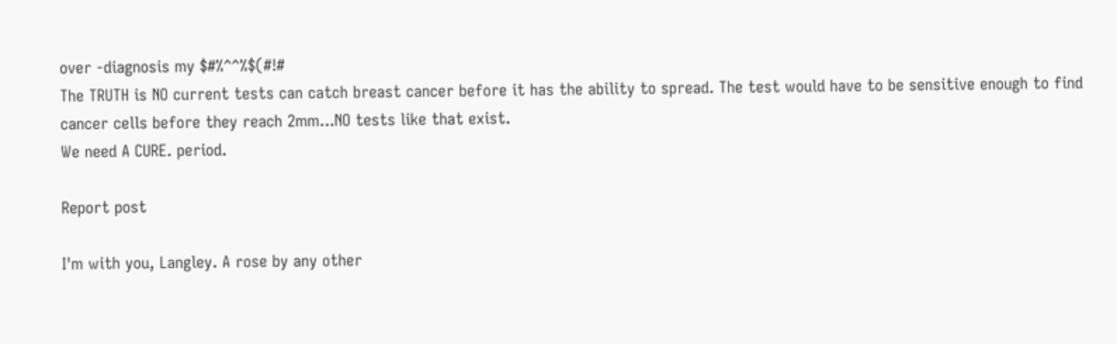over -diagnosis my $#%^^%$(#!#
The TRUTH is NO current tests can catch breast cancer before it has the ability to spread. The test would have to be sensitive enough to find cancer cells before they reach 2mm...NO tests like that exist.
We need A CURE. period.

Report post

I'm with you, Langley. A rose by any other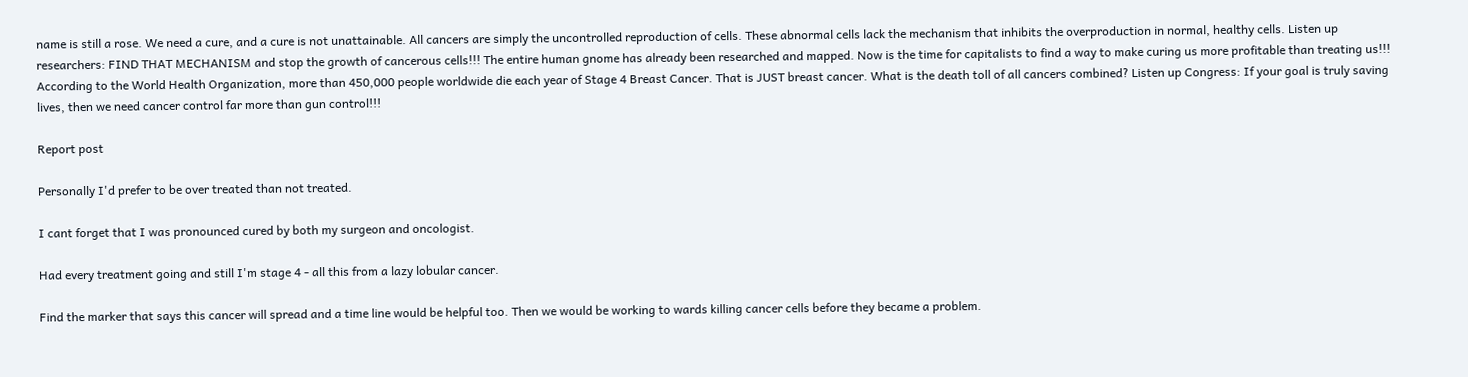name is still a rose. We need a cure, and a cure is not unattainable. All cancers are simply the uncontrolled reproduction of cells. These abnormal cells lack the mechanism that inhibits the overproduction in normal, healthy cells. Listen up researchers: FIND THAT MECHANISM and stop the growth of cancerous cells!!! The entire human gnome has already been researched and mapped. Now is the time for capitalists to find a way to make curing us more profitable than treating us!!! According to the World Health Organization, more than 450,000 people worldwide die each year of Stage 4 Breast Cancer. That is JUST breast cancer. What is the death toll of all cancers combined? Listen up Congress: If your goal is truly saving lives, then we need cancer control far more than gun control!!!

Report post

Personally I'd prefer to be over treated than not treated.

I cant forget that I was pronounced cured by both my surgeon and oncologist.

Had every treatment going and still I'm stage 4 - all this from a lazy lobular cancer.

Find the marker that says this cancer will spread and a time line would be helpful too. Then we would be working to wards killing cancer cells before they became a problem.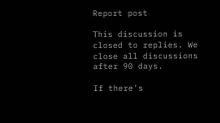Report post

This discussion is closed to replies. We close all discussions after 90 days.

If there's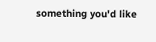something you'd like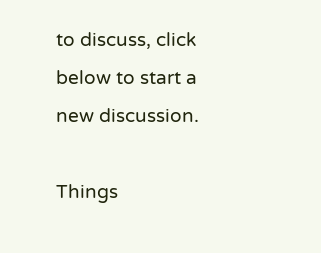to discuss, click below to start a new discussion.

Things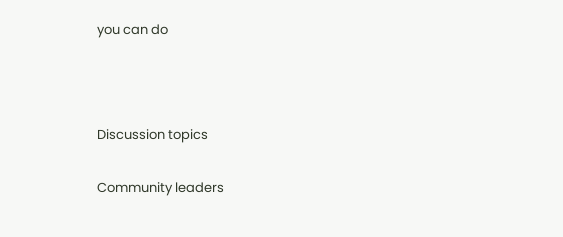you can do



Discussion topics

Community leaders